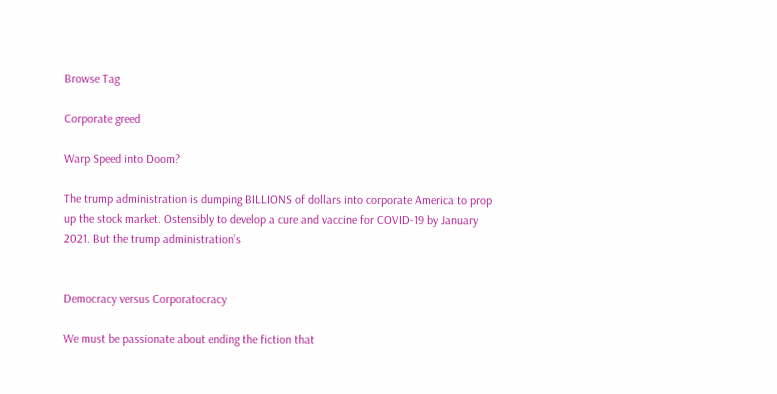Browse Tag

Corporate greed

Warp Speed into Doom?

The trump administration is dumping BILLIONS of dollars into corporate America to prop up the stock market. Ostensibly to develop a cure and vaccine for COVID-19 by January 2021. But the trump administration’s


Democracy versus Corporatocracy

We must be passionate about ending the fiction that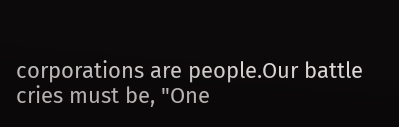corporations are people.Our battle cries must be, "One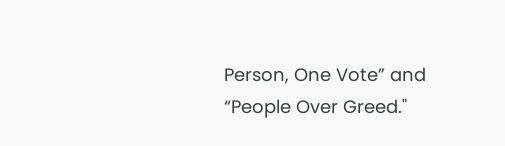Person, One Vote” and “People Over Greed."